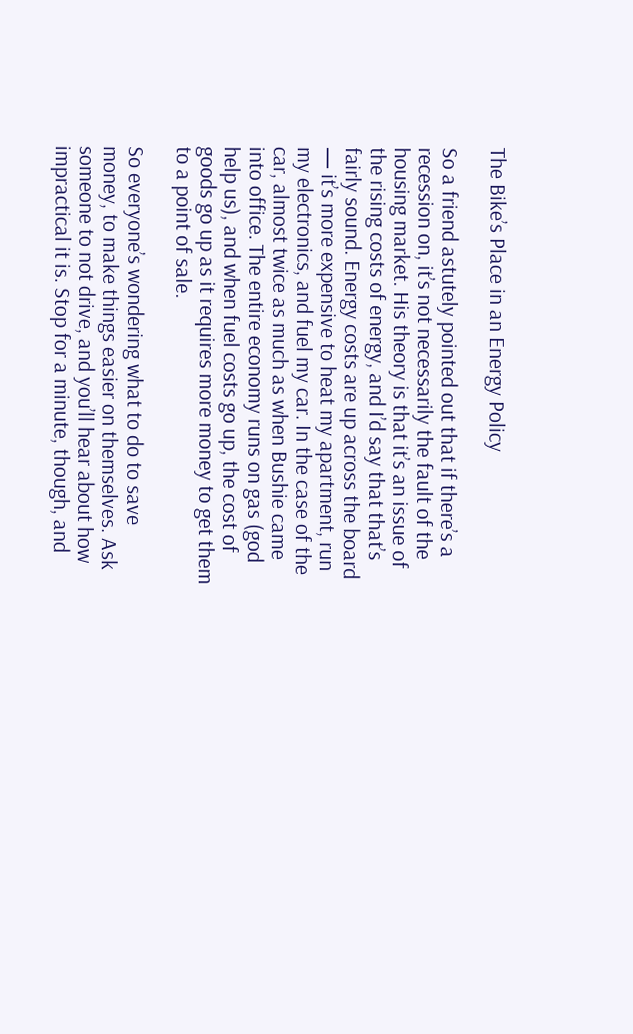The Bike’s Place in an Energy Policy

So a friend astutely pointed out that if there’s a recession on, it’s not necessarily the fault of the housing market. His theory is that it’s an issue of the rising costs of energy, and I’d say that that’s fairly sound. Energy costs are up across the board — it’s more expensive to heat my apartment, run my electronics, and fuel my car. In the case of the car, almost twice as much as when Bushie came into office. The entire economy runs on gas (god help us), and when fuel costs go up, the cost of goods go up as it requires more money to get them to a point of sale.

So everyone’s wondering what to do to save money, to make things easier on themselves. Ask someone to not drive, and you’ll hear about how impractical it is. Stop for a minute, though, and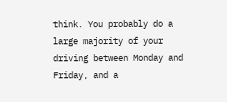think. You probably do a large majority of your driving between Monday and Friday, and a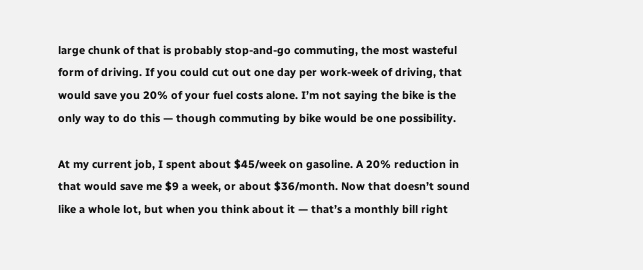large chunk of that is probably stop-and-go commuting, the most wasteful form of driving. If you could cut out one day per work-week of driving, that would save you 20% of your fuel costs alone. I’m not saying the bike is the only way to do this — though commuting by bike would be one possibility.

At my current job, I spent about $45/week on gasoline. A 20% reduction in that would save me $9 a week, or about $36/month. Now that doesn’t sound like a whole lot, but when you think about it — that’s a monthly bill right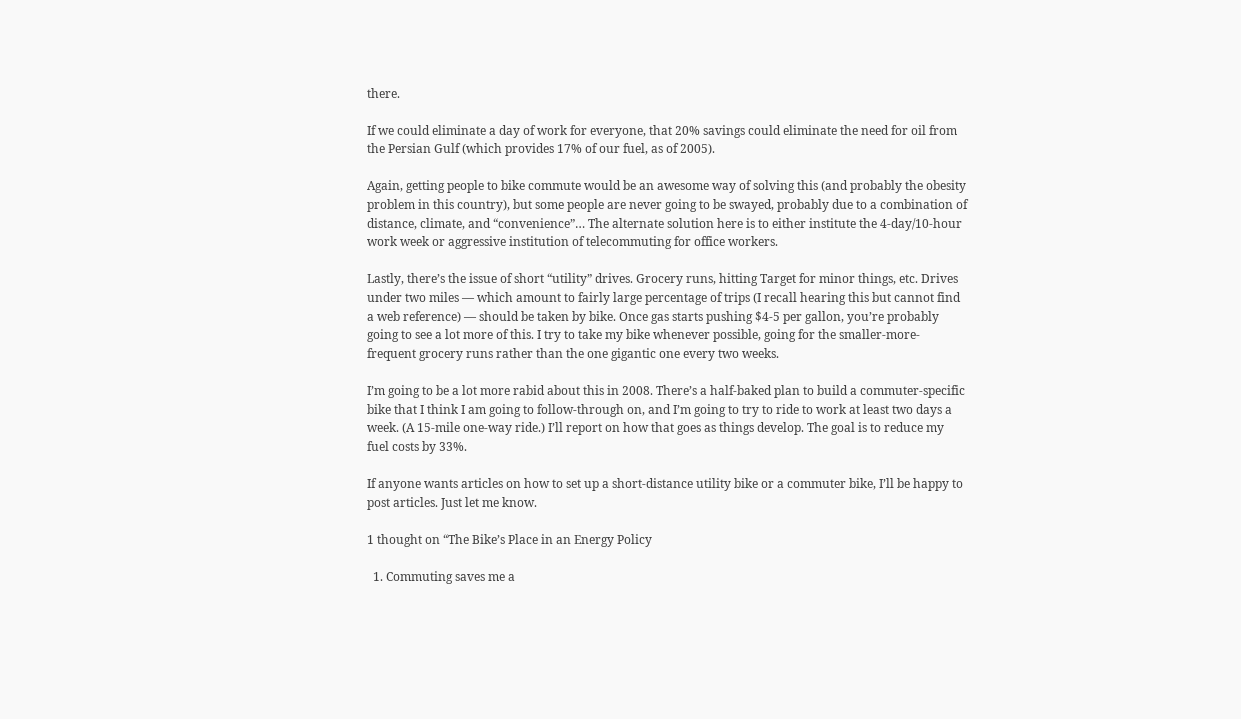there.

If we could eliminate a day of work for everyone, that 20% savings could eliminate the need for oil from the Persian Gulf (which provides 17% of our fuel, as of 2005).

Again, getting people to bike commute would be an awesome way of solving this (and probably the obesity problem in this country), but some people are never going to be swayed, probably due to a combination of distance, climate, and “convenience”… The alternate solution here is to either institute the 4-day/10-hour work week or aggressive institution of telecommuting for office workers.

Lastly, there’s the issue of short “utility” drives. Grocery runs, hitting Target for minor things, etc. Drives under two miles — which amount to fairly large percentage of trips (I recall hearing this but cannot find a web reference) — should be taken by bike. Once gas starts pushing $4-5 per gallon, you’re probably going to see a lot more of this. I try to take my bike whenever possible, going for the smaller-more-frequent grocery runs rather than the one gigantic one every two weeks.

I’m going to be a lot more rabid about this in 2008. There’s a half-baked plan to build a commuter-specific bike that I think I am going to follow-through on, and I’m going to try to ride to work at least two days a week. (A 15-mile one-way ride.) I’ll report on how that goes as things develop. The goal is to reduce my fuel costs by 33%.

If anyone wants articles on how to set up a short-distance utility bike or a commuter bike, I’ll be happy to post articles. Just let me know.

1 thought on “The Bike’s Place in an Energy Policy

  1. Commuting saves me a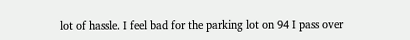lot of hassle. I feel bad for the parking lot on 94 I pass over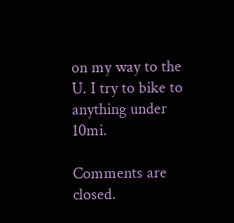on my way to the U. I try to bike to anything under 10mi.

Comments are closed.